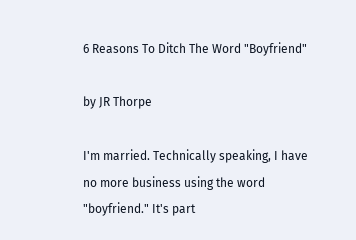6 Reasons To Ditch The Word "Boyfriend"

by JR Thorpe

I'm married. Technically speaking, I have no more business using the word "boyfriend." It's part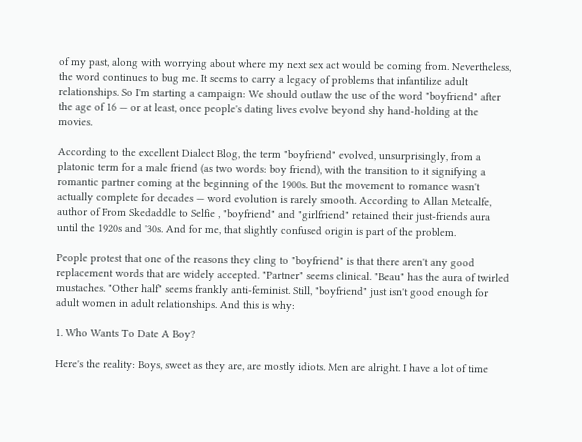of my past, along with worrying about where my next sex act would be coming from. Nevertheless, the word continues to bug me. It seems to carry a legacy of problems that infantilize adult relationships. So I'm starting a campaign: We should outlaw the use of the word "boyfriend" after the age of 16 — or at least, once people's dating lives evolve beyond shy hand-holding at the movies.

According to the excellent Dialect Blog, the term "boyfriend" evolved, unsurprisingly, from a platonic term for a male friend (as two words: boy friend), with the transition to it signifying a romantic partner coming at the beginning of the 1900s. But the movement to romance wasn't actually complete for decades — word evolution is rarely smooth. According to Allan Metcalfe, author of From Skedaddle to Selfie , "boyfriend" and "girlfriend" retained their just-friends aura until the 1920s and '30s. And for me, that slightly confused origin is part of the problem.

People protest that one of the reasons they cling to "boyfriend" is that there aren't any good replacement words that are widely accepted. "Partner" seems clinical. "Beau" has the aura of twirled mustaches. "Other half" seems frankly anti-feminist. Still, "boyfriend" just isn't good enough for adult women in adult relationships. And this is why:

1. Who Wants To Date A Boy?

Here's the reality: Boys, sweet as they are, are mostly idiots. Men are alright. I have a lot of time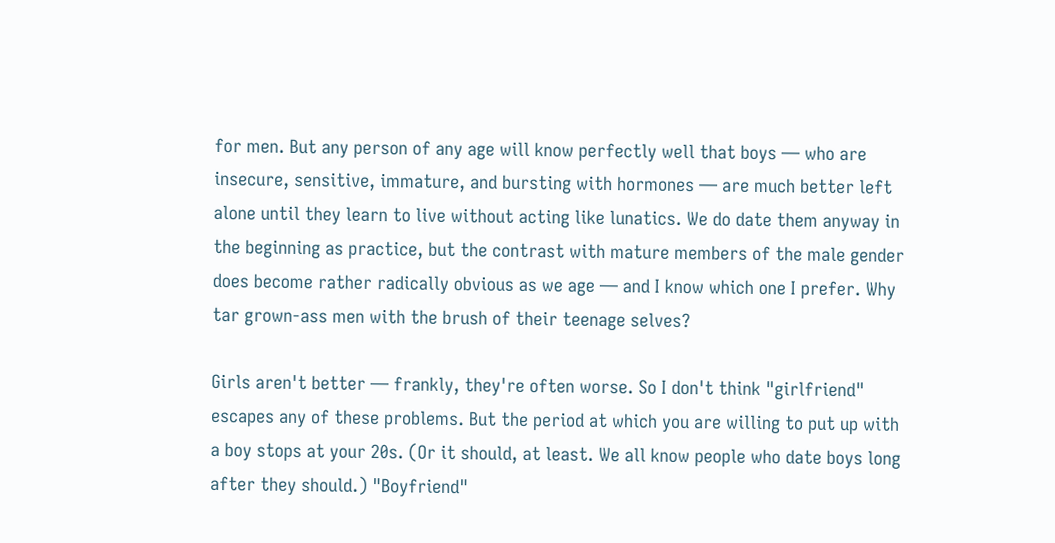for men. But any person of any age will know perfectly well that boys — who are insecure, sensitive, immature, and bursting with hormones — are much better left alone until they learn to live without acting like lunatics. We do date them anyway in the beginning as practice, but the contrast with mature members of the male gender does become rather radically obvious as we age — and I know which one I prefer. Why tar grown-ass men with the brush of their teenage selves?

Girls aren't better — frankly, they're often worse. So I don't think "girlfriend" escapes any of these problems. But the period at which you are willing to put up with a boy stops at your 20s. (Or it should, at least. We all know people who date boys long after they should.) "Boyfriend"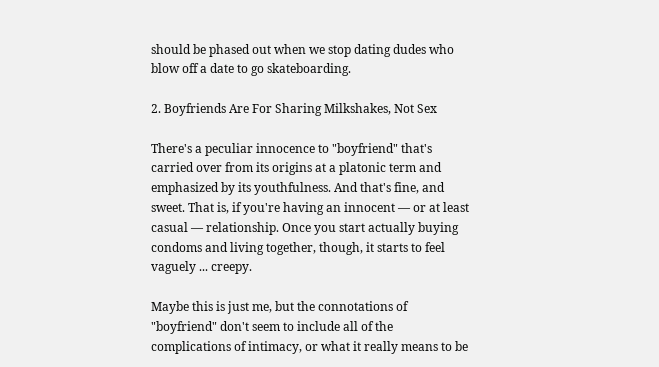should be phased out when we stop dating dudes who blow off a date to go skateboarding.

2. Boyfriends Are For Sharing Milkshakes, Not Sex

There's a peculiar innocence to "boyfriend" that's carried over from its origins at a platonic term and emphasized by its youthfulness. And that's fine, and sweet. That is, if you're having an innocent — or at least casual — relationship. Once you start actually buying condoms and living together, though, it starts to feel vaguely ... creepy.

Maybe this is just me, but the connotations of "boyfriend" don't seem to include all of the complications of intimacy, or what it really means to be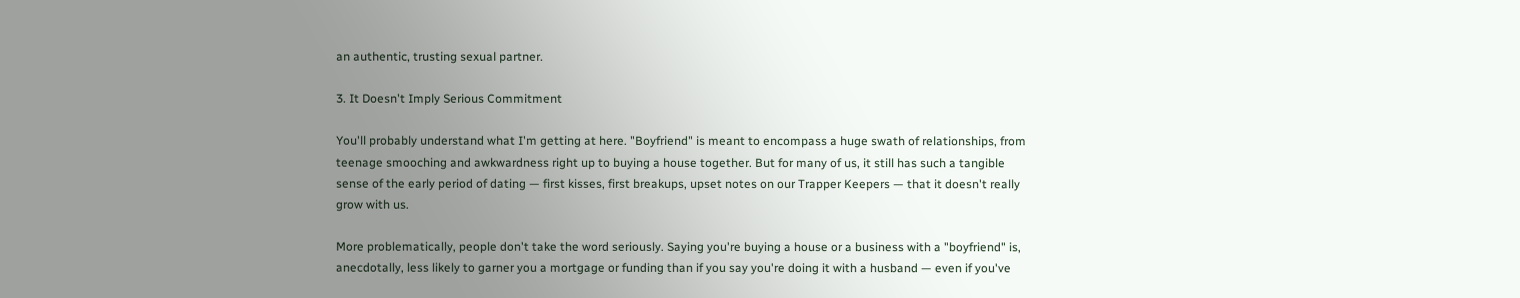an authentic, trusting sexual partner.

3. It Doesn't Imply Serious Commitment

You'll probably understand what I'm getting at here. "Boyfriend" is meant to encompass a huge swath of relationships, from teenage smooching and awkwardness right up to buying a house together. But for many of us, it still has such a tangible sense of the early period of dating — first kisses, first breakups, upset notes on our Trapper Keepers — that it doesn't really grow with us.

More problematically, people don't take the word seriously. Saying you're buying a house or a business with a "boyfriend" is, anecdotally, less likely to garner you a mortgage or funding than if you say you're doing it with a husband — even if you've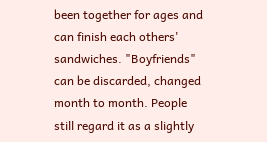been together for ages and can finish each others' sandwiches. "Boyfriends" can be discarded, changed month to month. People still regard it as a slightly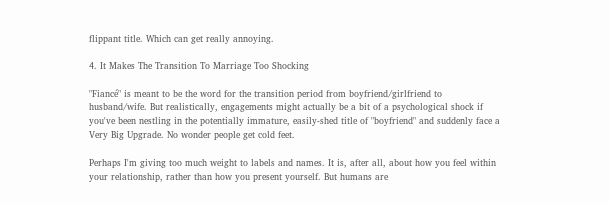flippant title. Which can get really annoying.

4. It Makes The Transition To Marriage Too Shocking

"Fiancé" is meant to be the word for the transition period from boyfriend/girlfriend to husband/wife. But realistically, engagements might actually be a bit of a psychological shock if you've been nestling in the potentially immature, easily-shed title of "boyfriend" and suddenly face a Very Big Upgrade. No wonder people get cold feet.

Perhaps I'm giving too much weight to labels and names. It is, after all, about how you feel within your relationship, rather than how you present yourself. But humans are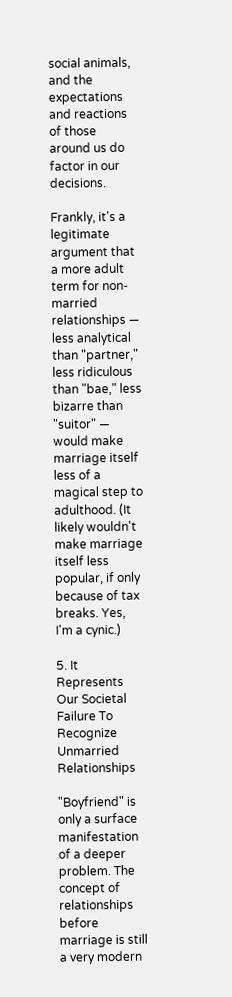social animals, and the expectations and reactions of those around us do factor in our decisions.

Frankly, it's a legitimate argument that a more adult term for non-married relationships — less analytical than "partner," less ridiculous than "bae," less bizarre than "suitor" — would make marriage itself less of a magical step to adulthood. (It likely wouldn't make marriage itself less popular, if only because of tax breaks. Yes, I'm a cynic.)

5. It Represents Our Societal Failure To Recognize Unmarried Relationships

"Boyfriend" is only a surface manifestation of a deeper problem. The concept of relationships before marriage is still a very modern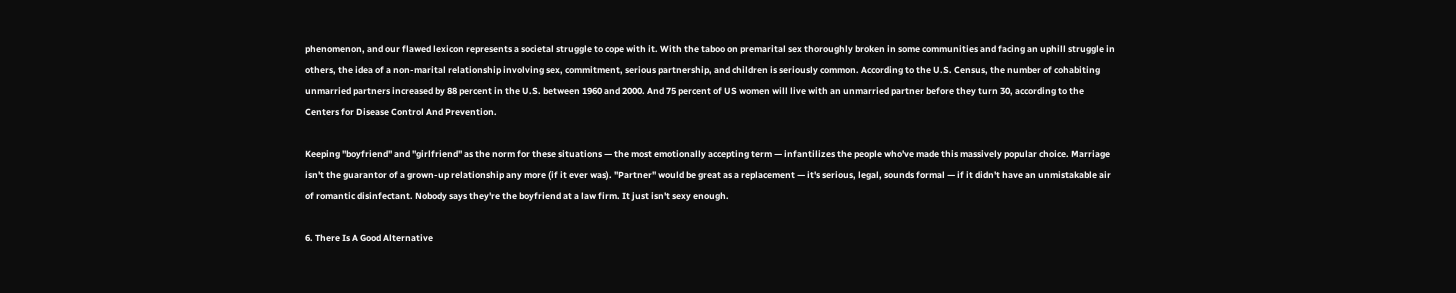phenomenon, and our flawed lexicon represents a societal struggle to cope with it. With the taboo on premarital sex thoroughly broken in some communities and facing an uphill struggle in others, the idea of a non-marital relationship involving sex, commitment, serious partnership, and children is seriously common. According to the U.S. Census, the number of cohabiting unmarried partners increased by 88 percent in the U.S. between 1960 and 2000. And 75 percent of US women will live with an unmarried partner before they turn 30, according to the Centers for Disease Control And Prevention.

Keeping "boyfriend" and "girlfriend" as the norm for these situations — the most emotionally accepting term — infantilizes the people who've made this massively popular choice. Marriage isn't the guarantor of a grown-up relationship any more (if it ever was). "Partner" would be great as a replacement — it's serious, legal, sounds formal — if it didn't have an unmistakable air of romantic disinfectant. Nobody says they're the boyfriend at a law firm. It just isn't sexy enough.

6. There Is A Good Alternative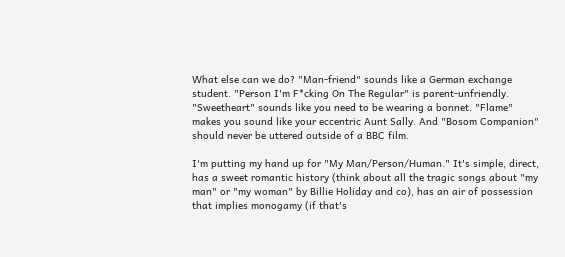What else can we do? "Man-friend" sounds like a German exchange student. "Person I'm F*cking On The Regular" is parent-unfriendly. "Sweetheart" sounds like you need to be wearing a bonnet. "Flame" makes you sound like your eccentric Aunt Sally. And "Bosom Companion" should never be uttered outside of a BBC film.

I'm putting my hand up for "My Man/Person/Human." It's simple, direct, has a sweet romantic history (think about all the tragic songs about "my man" or "my woman" by Billie Holiday and co), has an air of possession that implies monogamy (if that's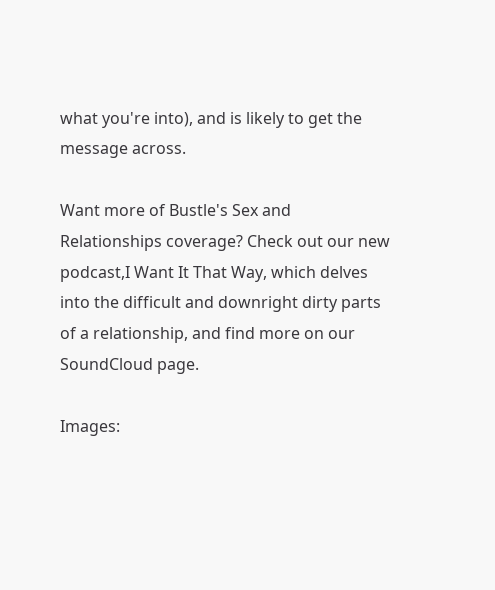what you're into), and is likely to get the message across.

Want more of Bustle's Sex and Relationships coverage? Check out our new podcast,I Want It That Way, which delves into the difficult and downright dirty parts of a relationship, and find more on our SoundCloud page.

Images: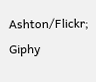Ashton/Flickr; Giphy